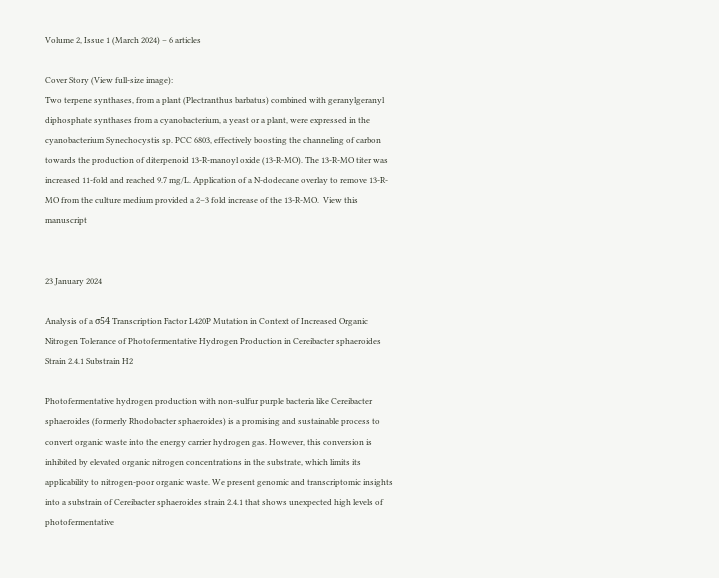Volume 2, Issue 1 (March 2024) – 6 articles

Cover Story (View full-size image):
Two terpene synthases, from a plant (Plectranthus barbatus) combined with geranylgeranyl diphosphate synthases from a cyanobacterium, a yeast or a plant, were expressed in the cyanobacterium Synechocystis sp. PCC 6803, effectively boosting the channeling of carbon towards the production of diterpenoid 13-R-manoyl oxide (13-R-MO). The 13-R-MO titer was increased 11-fold and reached 9.7 mg/L. Application of a N-dodecane overlay to remove 13-R-MO from the culture medium provided a 2–3 fold increase of the 13-R-MO.  View this manuscript


23 January 2024

Analysis of a σ54 Transcription Factor L420P Mutation in Context of Increased Organic Nitrogen Tolerance of Photofermentative Hydrogen Production in Cereibacter sphaeroides Strain 2.4.1 Substrain H2

Photofermentative hydrogen production with non-sulfur purple bacteria like Cereibacter sphaeroides (formerly Rhodobacter sphaeroides) is a promising and sustainable process to convert organic waste into the energy carrier hydrogen gas. However, this conversion is inhibited by elevated organic nitrogen concentrations in the substrate, which limits its applicability to nitrogen-poor organic waste. We present genomic and transcriptomic insights into a substrain of Cereibacter sphaeroides strain 2.4.1 that shows unexpected high levels of photofermentative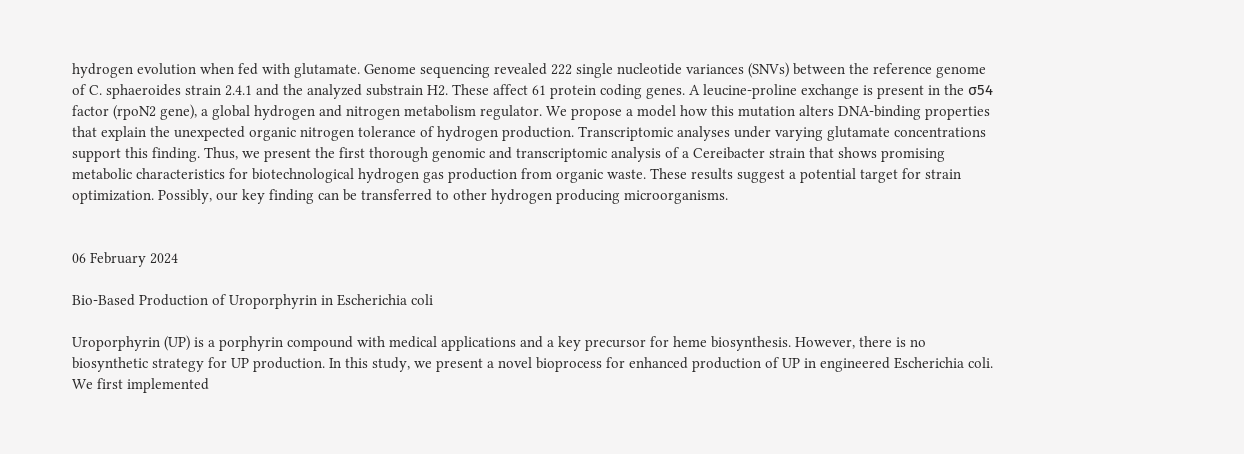hydrogen evolution when fed with glutamate. Genome sequencing revealed 222 single nucleotide variances (SNVs) between the reference genome of C. sphaeroides strain 2.4.1 and the analyzed substrain H2. These affect 61 protein coding genes. A leucine-proline exchange is present in the σ54 factor (rpoN2 gene), a global hydrogen and nitrogen metabolism regulator. We propose a model how this mutation alters DNA-binding properties that explain the unexpected organic nitrogen tolerance of hydrogen production. Transcriptomic analyses under varying glutamate concentrations support this finding. Thus, we present the first thorough genomic and transcriptomic analysis of a Cereibacter strain that shows promising metabolic characteristics for biotechnological hydrogen gas production from organic waste. These results suggest a potential target for strain optimization. Possibly, our key finding can be transferred to other hydrogen producing microorganisms.


06 February 2024

Bio-Based Production of Uroporphyrin in Escherichia coli

Uroporphyrin (UP) is a porphyrin compound with medical applications and a key precursor for heme biosynthesis. However, there is no biosynthetic strategy for UP production. In this study, we present a novel bioprocess for enhanced production of UP in engineered Escherichia coli. We first implemented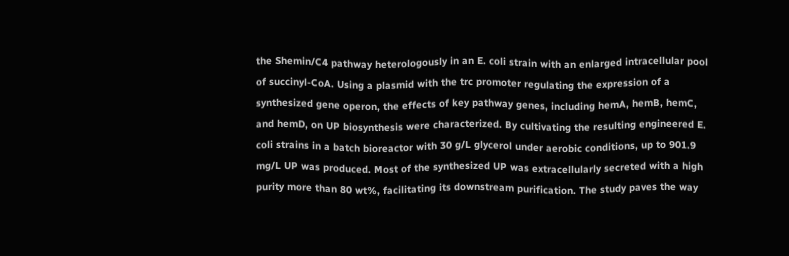the Shemin/C4 pathway heterologously in an E. coli strain with an enlarged intracellular pool of succinyl-CoA. Using a plasmid with the trc promoter regulating the expression of a synthesized gene operon, the effects of key pathway genes, including hemA, hemB, hemC, and hemD, on UP biosynthesis were characterized. By cultivating the resulting engineered E. coli strains in a batch bioreactor with 30 g/L glycerol under aerobic conditions, up to 901.9 mg/L UP was produced. Most of the synthesized UP was extracellularly secreted with a high purity more than 80 wt%, facilitating its downstream purification. The study paves the way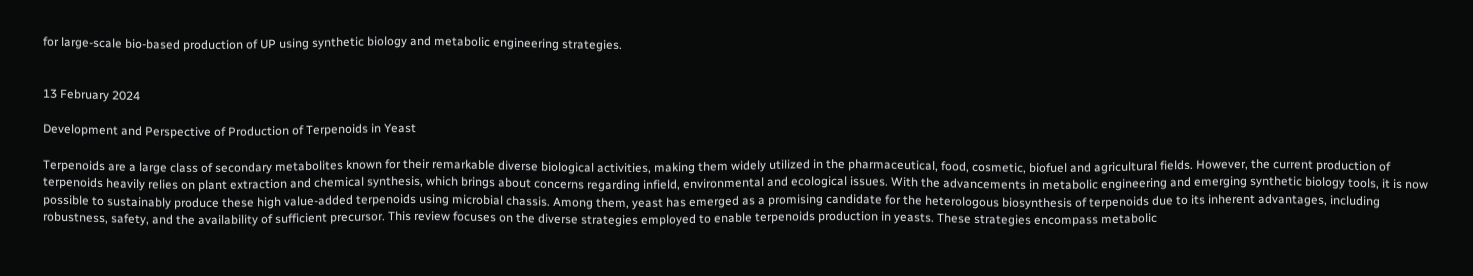for large-scale bio-based production of UP using synthetic biology and metabolic engineering strategies.


13 February 2024

Development and Perspective of Production of Terpenoids in Yeast

Terpenoids are a large class of secondary metabolites known for their remarkable diverse biological activities, making them widely utilized in the pharmaceutical, food, cosmetic, biofuel and agricultural fields. However, the current production of terpenoids heavily relies on plant extraction and chemical synthesis, which brings about concerns regarding infield, environmental and ecological issues. With the advancements in metabolic engineering and emerging synthetic biology tools, it is now possible to sustainably produce these high value-added terpenoids using microbial chassis. Among them, yeast has emerged as a promising candidate for the heterologous biosynthesis of terpenoids due to its inherent advantages, including robustness, safety, and the availability of sufficient precursor. This review focuses on the diverse strategies employed to enable terpenoids production in yeasts. These strategies encompass metabolic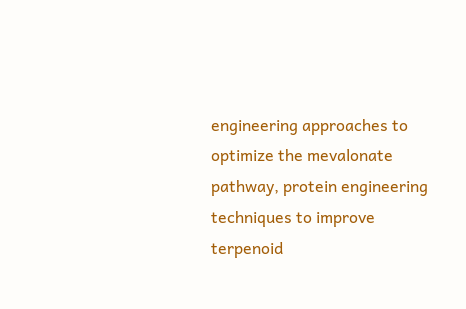engineering approaches to optimize the mevalonate pathway, protein engineering techniques to improve terpenoid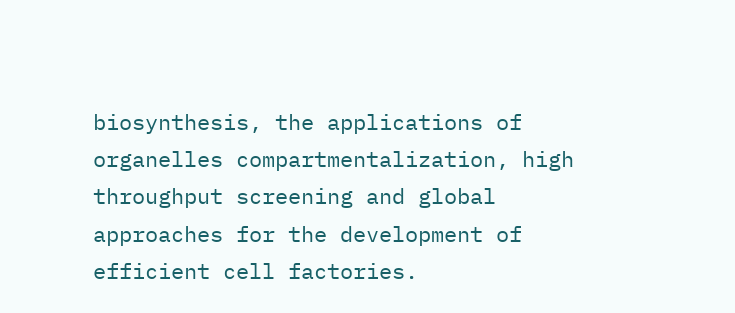biosynthesis, the applications of organelles compartmentalization, high throughput screening and global approaches for the development of efficient cell factories.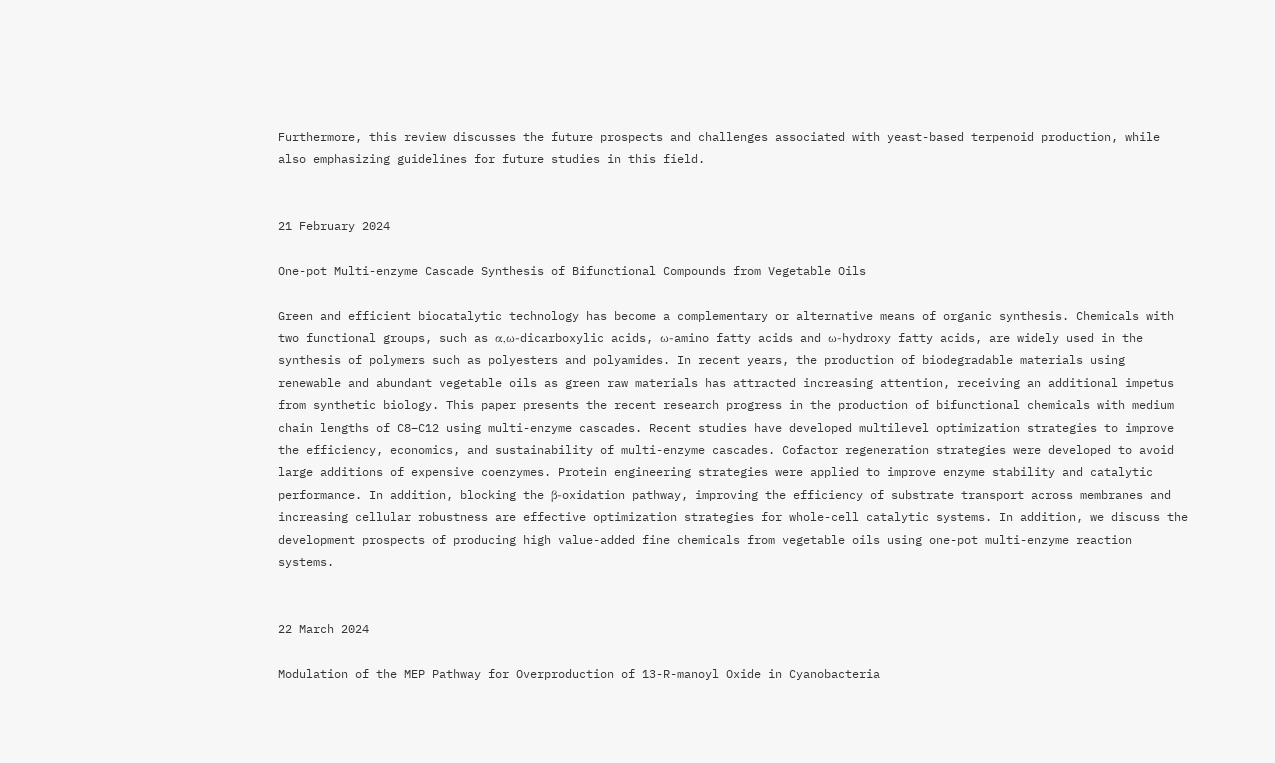Furthermore, this review discusses the future prospects and challenges associated with yeast-based terpenoid production, while also emphasizing guidelines for future studies in this field.


21 February 2024

One-pot Multi-enzyme Cascade Synthesis of Bifunctional Compounds from Vegetable Oils

Green and efficient biocatalytic technology has become a complementary or alternative means of organic synthesis. Chemicals with two functional groups, such as α,ω-dicarboxylic acids, ω-amino fatty acids and ω-hydroxy fatty acids, are widely used in the synthesis of polymers such as polyesters and polyamides. In recent years, the production of biodegradable materials using renewable and abundant vegetable oils as green raw materials has attracted increasing attention, receiving an additional impetus from synthetic biology. This paper presents the recent research progress in the production of bifunctional chemicals with medium chain lengths of C8–C12 using multi-enzyme cascades. Recent studies have developed multilevel optimization strategies to improve the efficiency, economics, and sustainability of multi-enzyme cascades. Cofactor regeneration strategies were developed to avoid large additions of expensive coenzymes. Protein engineering strategies were applied to improve enzyme stability and catalytic performance. In addition, blocking the β-oxidation pathway, improving the efficiency of substrate transport across membranes and increasing cellular robustness are effective optimization strategies for whole-cell catalytic systems. In addition, we discuss the development prospects of producing high value-added fine chemicals from vegetable oils using one-pot multi-enzyme reaction systems.


22 March 2024

Modulation of the MEP Pathway for Overproduction of 13-R-manoyl Oxide in Cyanobacteria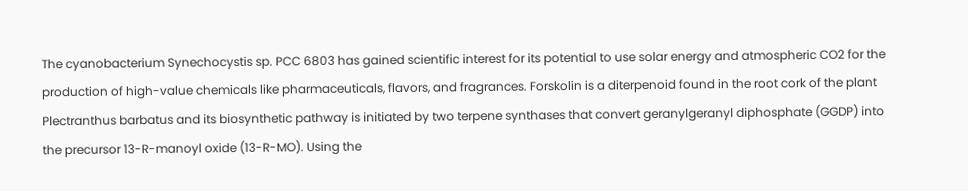The cyanobacterium Synechocystis sp. PCC 6803 has gained scientific interest for its potential to use solar energy and atmospheric CO2 for the production of high-value chemicals like pharmaceuticals, flavors, and fragrances. Forskolin is a diterpenoid found in the root cork of the plant Plectranthus barbatus and its biosynthetic pathway is initiated by two terpene synthases that convert geranylgeranyl diphosphate (GGDP) into the precursor 13-R-manoyl oxide (13-R-MO). Using the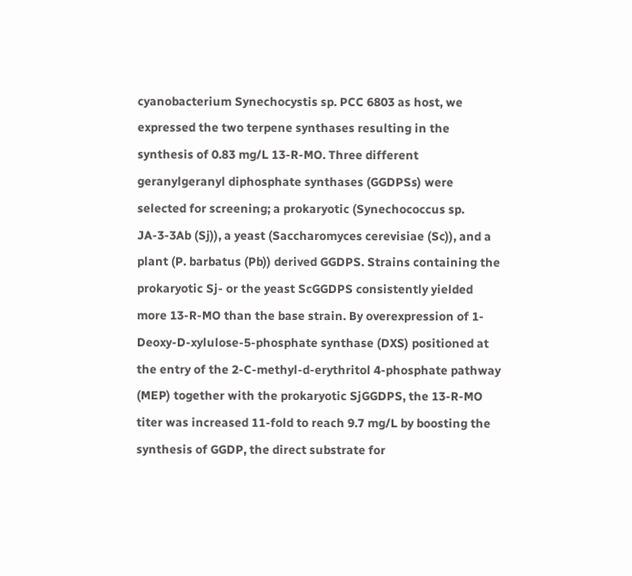cyanobacterium Synechocystis sp. PCC 6803 as host, we expressed the two terpene synthases resulting in the synthesis of 0.83 mg/L 13-R-MO. Three different geranylgeranyl diphosphate synthases (GGDPSs) were selected for screening; a prokaryotic (Synechococcus sp. JA-3-3Ab (Sj)), a yeast (Saccharomyces cerevisiae (Sc)), and a plant (P. barbatus (Pb)) derived GGDPS. Strains containing the prokaryotic Sj- or the yeast ScGGDPS consistently yielded more 13-R-MO than the base strain. By overexpression of 1-Deoxy-D-xylulose-5-phosphate synthase (DXS) positioned at the entry of the 2-C-methyl-d-erythritol 4-phosphate pathway (MEP) together with the prokaryotic SjGGDPS, the 13-R-MO titer was increased 11-fold to reach 9.7 mg/L by boosting the synthesis of GGDP, the direct substrate for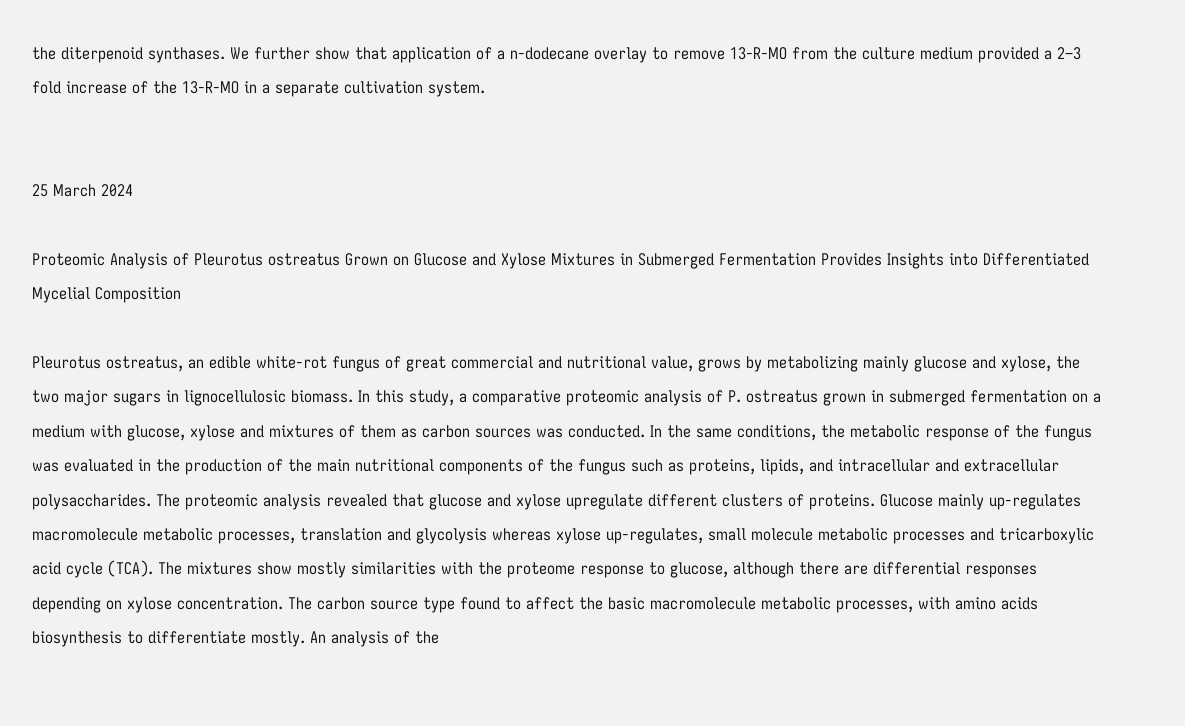the diterpenoid synthases. We further show that application of a n-dodecane overlay to remove 13-R-MO from the culture medium provided a 2–3 fold increase of the 13-R-MO in a separate cultivation system.


25 March 2024

Proteomic Analysis of Pleurotus ostreatus Grown on Glucose and Xylose Mixtures in Submerged Fermentation Provides Insights into Differentiated Mycelial Composition

Pleurotus ostreatus, an edible white-rot fungus of great commercial and nutritional value, grows by metabolizing mainly glucose and xylose, the two major sugars in lignocellulosic biomass. In this study, a comparative proteomic analysis of P. ostreatus grown in submerged fermentation on a medium with glucose, xylose and mixtures of them as carbon sources was conducted. In the same conditions, the metabolic response of the fungus was evaluated in the production of the main nutritional components of the fungus such as proteins, lipids, and intracellular and extracellular polysaccharides. The proteomic analysis revealed that glucose and xylose upregulate different clusters of proteins. Glucose mainly up-regulates macromolecule metabolic processes, translation and glycolysis whereas xylose up-regulates, small molecule metabolic processes and tricarboxylic acid cycle (TCA). The mixtures show mostly similarities with the proteome response to glucose, although there are differential responses depending on xylose concentration. The carbon source type found to affect the basic macromolecule metabolic processes, with amino acids biosynthesis to differentiate mostly. An analysis of the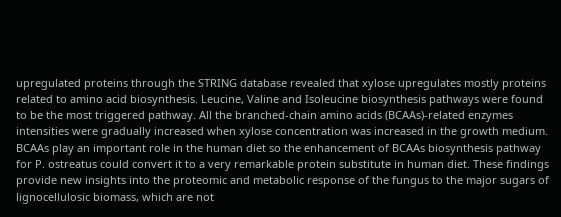upregulated proteins through the STRING database revealed that xylose upregulates mostly proteins related to amino acid biosynthesis. Leucine, Valine and Isoleucine biosynthesis pathways were found to be the most triggered pathway. All the branched-chain amino acids (BCAAs)-related enzymes intensities were gradually increased when xylose concentration was increased in the growth medium. BCAAs play an important role in the human diet so the enhancement of BCAAs biosynthesis pathway for P. ostreatus could convert it to a very remarkable protein substitute in human diet. These findings provide new insights into the proteomic and metabolic response of the fungus to the major sugars of lignocellulosic biomass, which are not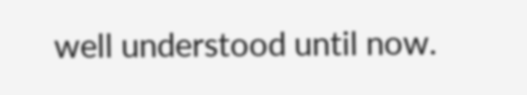well understood until now.